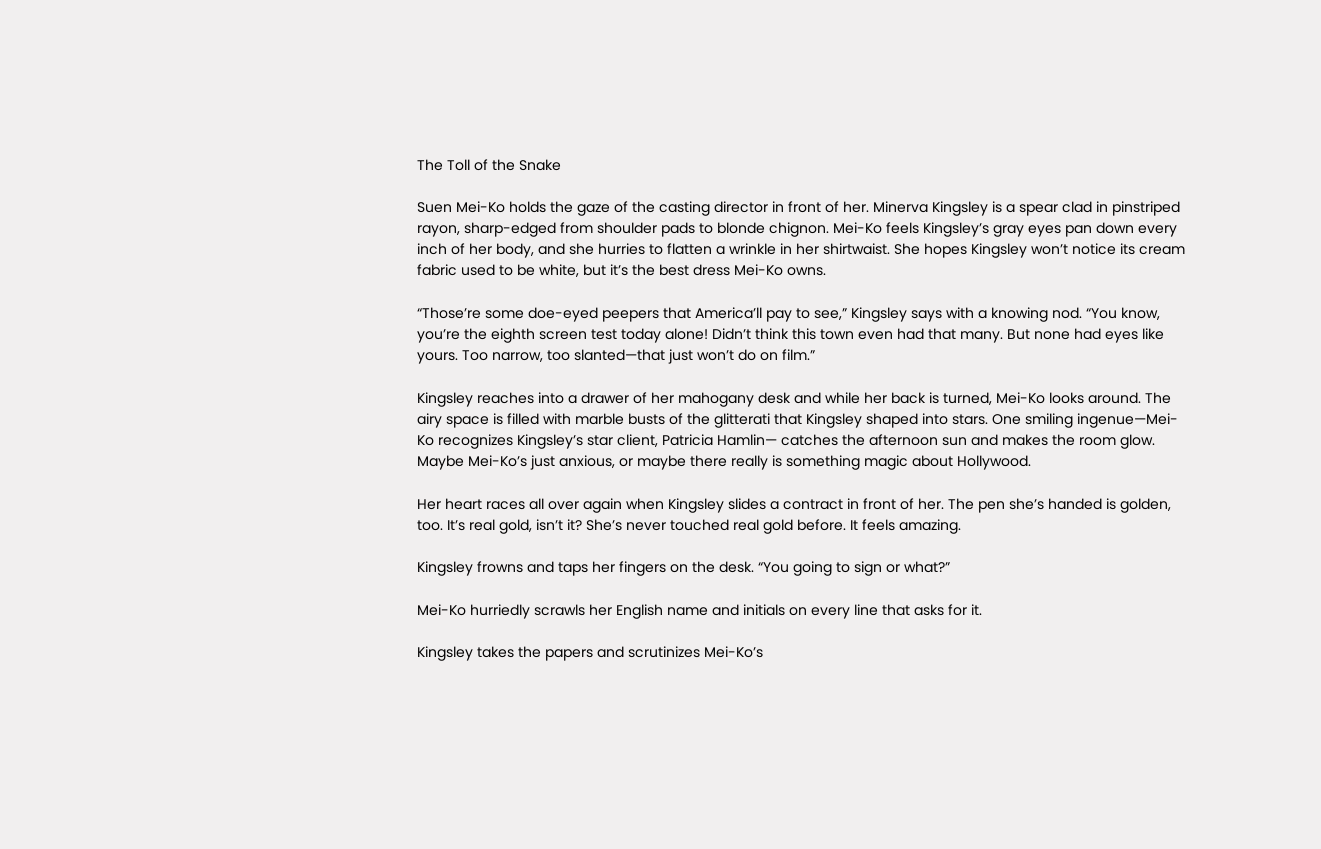The Toll of the Snake

Suen Mei-Ko holds the gaze of the casting director in front of her. Minerva Kingsley is a spear clad in pinstriped rayon, sharp-edged from shoulder pads to blonde chignon. Mei-Ko feels Kingsley’s gray eyes pan down every inch of her body, and she hurries to flatten a wrinkle in her shirtwaist. She hopes Kingsley won’t notice its cream fabric used to be white, but it’s the best dress Mei-Ko owns.

“Those’re some doe-eyed peepers that America’ll pay to see,” Kingsley says with a knowing nod. “You know, you’re the eighth screen test today alone! Didn’t think this town even had that many. But none had eyes like yours. Too narrow, too slanted—that just won’t do on film.”

Kingsley reaches into a drawer of her mahogany desk and while her back is turned, Mei-Ko looks around. The airy space is filled with marble busts of the glitterati that Kingsley shaped into stars. One smiling ingenue—Mei-Ko recognizes Kingsley’s star client, Patricia Hamlin— catches the afternoon sun and makes the room glow. Maybe Mei-Ko’s just anxious, or maybe there really is something magic about Hollywood.

Her heart races all over again when Kingsley slides a contract in front of her. The pen she’s handed is golden, too. It’s real gold, isn’t it? She’s never touched real gold before. It feels amazing.

Kingsley frowns and taps her fingers on the desk. “You going to sign or what?”

Mei-Ko hurriedly scrawls her English name and initials on every line that asks for it.

Kingsley takes the papers and scrutinizes Mei-Ko’s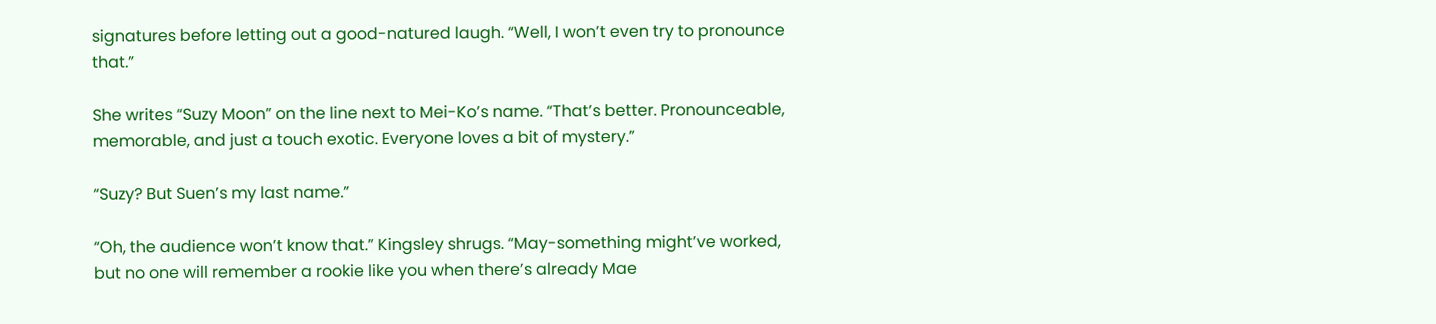signatures before letting out a good-natured laugh. “Well, I won’t even try to pronounce that.”

She writes “Suzy Moon” on the line next to Mei-Ko’s name. “That’s better. Pronounceable, memorable, and just a touch exotic. Everyone loves a bit of mystery.”

“Suzy? But Suen’s my last name.”

“Oh, the audience won’t know that.” Kingsley shrugs. “May-something might’ve worked, but no one will remember a rookie like you when there’s already Mae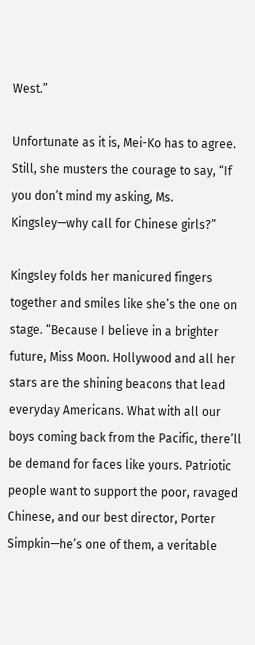West.”

Unfortunate as it is, Mei-Ko has to agree. Still, she musters the courage to say, “If you don’t mind my asking, Ms. Kingsley—why call for Chinese girls?”

Kingsley folds her manicured fingers together and smiles like she’s the one on stage. “Because I believe in a brighter future, Miss Moon. Hollywood and all her stars are the shining beacons that lead everyday Americans. What with all our boys coming back from the Pacific, there’ll be demand for faces like yours. Patriotic people want to support the poor, ravaged Chinese, and our best director, Porter Simpkin—he’s one of them, a veritable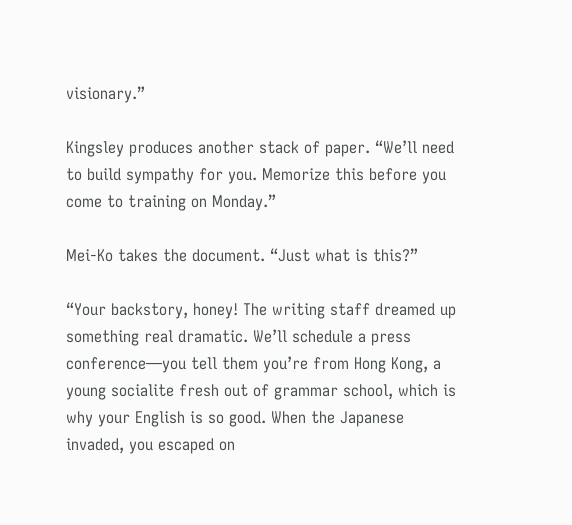visionary.”

Kingsley produces another stack of paper. “We’ll need to build sympathy for you. Memorize this before you come to training on Monday.”

Mei-Ko takes the document. “Just what is this?”

“Your backstory, honey! The writing staff dreamed up something real dramatic. We’ll schedule a press conference—you tell them you’re from Hong Kong, a young socialite fresh out of grammar school, which is why your English is so good. When the Japanese invaded, you escaped on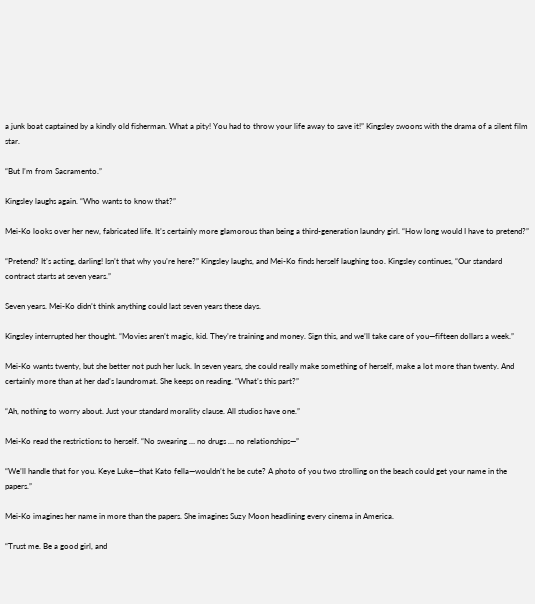a junk boat captained by a kindly old fisherman. What a pity! You had to throw your life away to save it!” Kingsley swoons with the drama of a silent film star.

“But I’m from Sacramento.”

Kingsley laughs again. “Who wants to know that?”

Mei-Ko looks over her new, fabricated life. It’s certainly more glamorous than being a third-generation laundry girl. “How long would I have to pretend?”

“Pretend? It’s acting, darling! Isn’t that why you’re here?” Kingsley laughs, and Mei-Ko finds herself laughing too. Kingsley continues, “Our standard contract starts at seven years.”

Seven years. Mei-Ko didn’t think anything could last seven years these days.

Kingsley interrupted her thought. “Movies aren’t magic, kid. They’re training and money. Sign this, and we’ll take care of you—fifteen dollars a week.”

Mei-Ko wants twenty, but she better not push her luck. In seven years, she could really make something of herself, make a lot more than twenty. And certainly more than at her dad’s laundromat. She keeps on reading. “What’s this part?”

“Ah, nothing to worry about. Just your standard morality clause. All studios have one.”

Mei-Ko read the restrictions to herself. “No swearing … no drugs … no relationships—”

“We’ll handle that for you. Keye Luke—that Kato fella—wouldn’t he be cute? A photo of you two strolling on the beach could get your name in the papers.”

Mei-Ko imagines her name in more than the papers. She imagines Suzy Moon headlining every cinema in America.

“Trust me. Be a good girl, and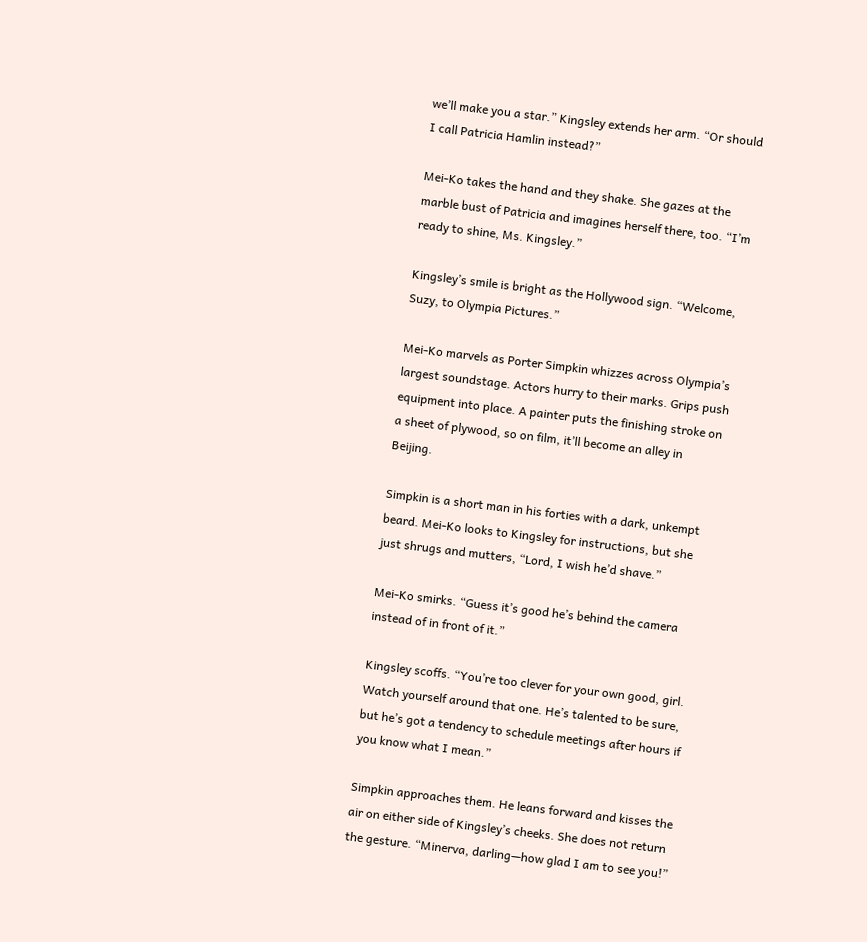we’ll make you a star.” Kingsley extends her arm. “Or should I call Patricia Hamlin instead?”

Mei-Ko takes the hand and they shake. She gazes at the marble bust of Patricia and imagines herself there, too. “I’m ready to shine, Ms. Kingsley.”

Kingsley’s smile is bright as the Hollywood sign. “Welcome, Suzy, to Olympia Pictures.”

Mei-Ko marvels as Porter Simpkin whizzes across Olympia’s largest soundstage. Actors hurry to their marks. Grips push equipment into place. A painter puts the finishing stroke on a sheet of plywood, so on film, it’ll become an alley in Beijing.

Simpkin is a short man in his forties with a dark, unkempt beard. Mei-Ko looks to Kingsley for instructions, but she just shrugs and mutters, “Lord, I wish he’d shave.”

Mei-Ko smirks. “Guess it’s good he’s behind the camera instead of in front of it.”

Kingsley scoffs. “You’re too clever for your own good, girl. Watch yourself around that one. He’s talented to be sure, but he’s got a tendency to schedule meetings after hours if you know what I mean.”

Simpkin approaches them. He leans forward and kisses the air on either side of Kingsley’s cheeks. She does not return the gesture. “Minerva, darling—how glad I am to see you!”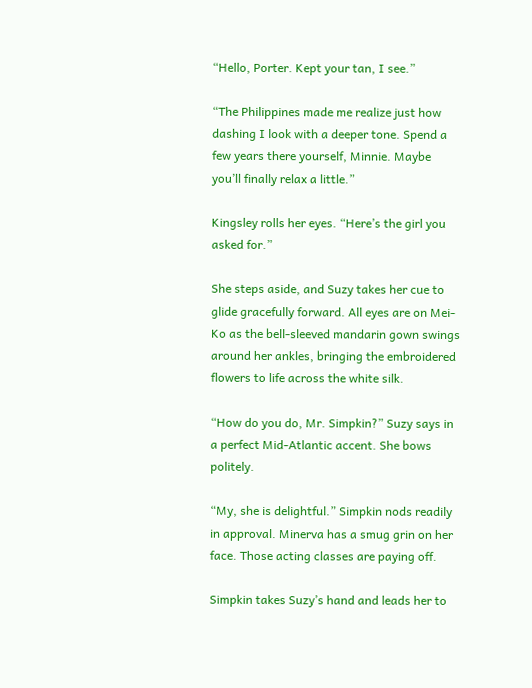“Hello, Porter. Kept your tan, I see.”

“The Philippines made me realize just how dashing I look with a deeper tone. Spend a few years there yourself, Minnie. Maybe you’ll finally relax a little.”

Kingsley rolls her eyes. “Here’s the girl you asked for.”

She steps aside, and Suzy takes her cue to glide gracefully forward. All eyes are on Mei-Ko as the bell-sleeved mandarin gown swings around her ankles, bringing the embroidered flowers to life across the white silk.

“How do you do, Mr. Simpkin?” Suzy says in a perfect Mid-Atlantic accent. She bows politely.

“My, she is delightful.” Simpkin nods readily in approval. Minerva has a smug grin on her face. Those acting classes are paying off.

Simpkin takes Suzy’s hand and leads her to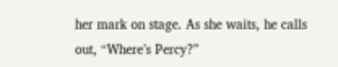her mark on stage. As she waits, he calls out, “Where’s Percy?”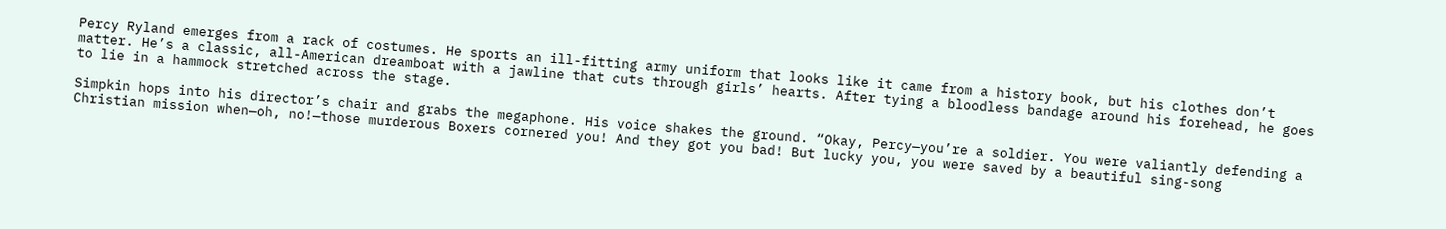Percy Ryland emerges from a rack of costumes. He sports an ill-fitting army uniform that looks like it came from a history book, but his clothes don’t matter. He’s a classic, all-American dreamboat with a jawline that cuts through girls’ hearts. After tying a bloodless bandage around his forehead, he goes to lie in a hammock stretched across the stage.

Simpkin hops into his director’s chair and grabs the megaphone. His voice shakes the ground. “Okay, Percy—you’re a soldier. You were valiantly defending a Christian mission when—oh, no!—those murderous Boxers cornered you! And they got you bad! But lucky you, you were saved by a beautiful sing-song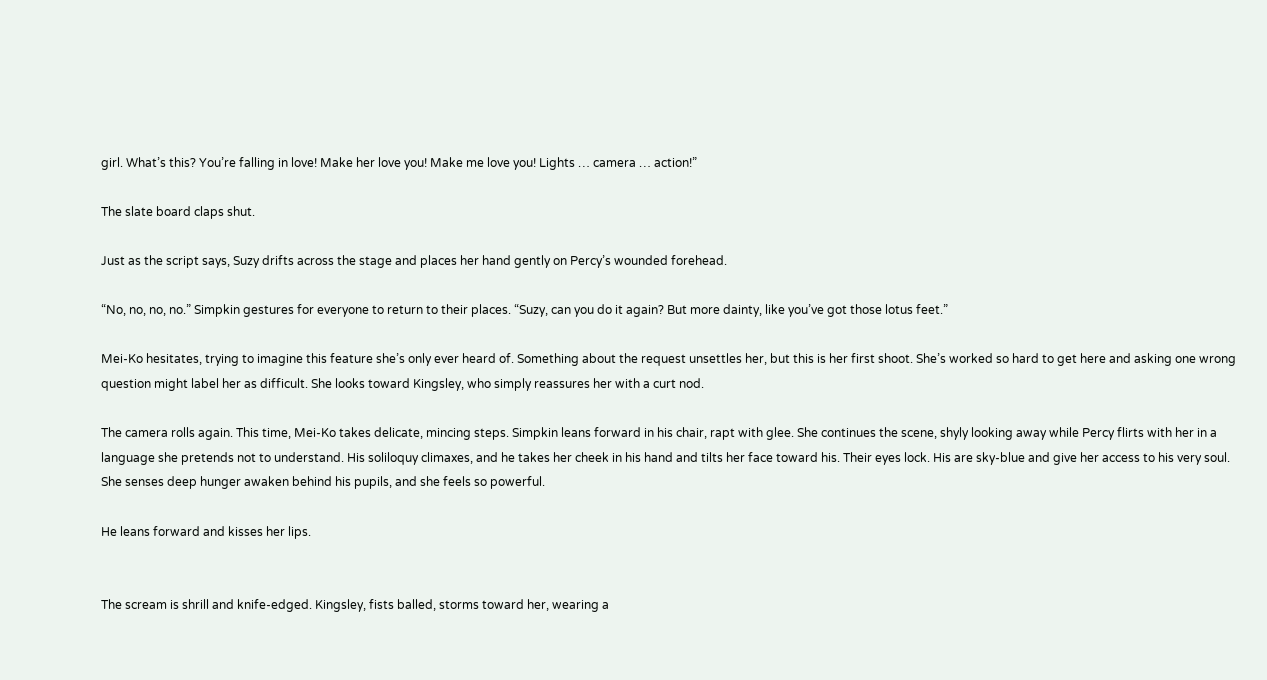girl. What’s this? You’re falling in love! Make her love you! Make me love you! Lights … camera … action!”

The slate board claps shut.

Just as the script says, Suzy drifts across the stage and places her hand gently on Percy’s wounded forehead.

“No, no, no, no.” Simpkin gestures for everyone to return to their places. “Suzy, can you do it again? But more dainty, like you’ve got those lotus feet.”

Mei-Ko hesitates, trying to imagine this feature she’s only ever heard of. Something about the request unsettles her, but this is her first shoot. She’s worked so hard to get here and asking one wrong question might label her as difficult. She looks toward Kingsley, who simply reassures her with a curt nod.

The camera rolls again. This time, Mei-Ko takes delicate, mincing steps. Simpkin leans forward in his chair, rapt with glee. She continues the scene, shyly looking away while Percy flirts with her in a language she pretends not to understand. His soliloquy climaxes, and he takes her cheek in his hand and tilts her face toward his. Their eyes lock. His are sky-blue and give her access to his very soul. She senses deep hunger awaken behind his pupils, and she feels so powerful.

He leans forward and kisses her lips.


The scream is shrill and knife-edged. Kingsley, fists balled, storms toward her, wearing a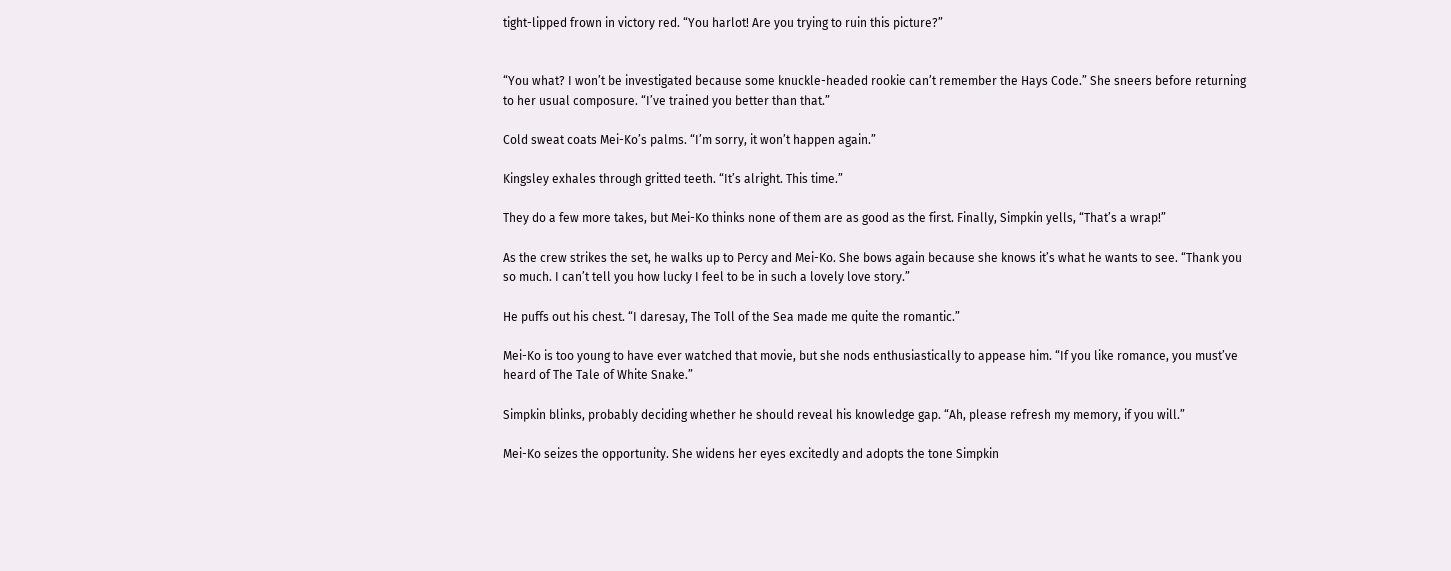tight-lipped frown in victory red. “You harlot! Are you trying to ruin this picture?”


“You what? I won’t be investigated because some knuckle-headed rookie can’t remember the Hays Code.” She sneers before returning to her usual composure. “I’ve trained you better than that.”

Cold sweat coats Mei-Ko’s palms. “I’m sorry, it won’t happen again.”

Kingsley exhales through gritted teeth. “It’s alright. This time.”

They do a few more takes, but Mei-Ko thinks none of them are as good as the first. Finally, Simpkin yells, “That’s a wrap!”

As the crew strikes the set, he walks up to Percy and Mei-Ko. She bows again because she knows it’s what he wants to see. “Thank you so much. I can’t tell you how lucky I feel to be in such a lovely love story.”

He puffs out his chest. “I daresay, The Toll of the Sea made me quite the romantic.”

Mei-Ko is too young to have ever watched that movie, but she nods enthusiastically to appease him. “If you like romance, you must’ve heard of The Tale of White Snake.”

Simpkin blinks, probably deciding whether he should reveal his knowledge gap. “Ah, please refresh my memory, if you will.”

Mei-Ko seizes the opportunity. She widens her eyes excitedly and adopts the tone Simpkin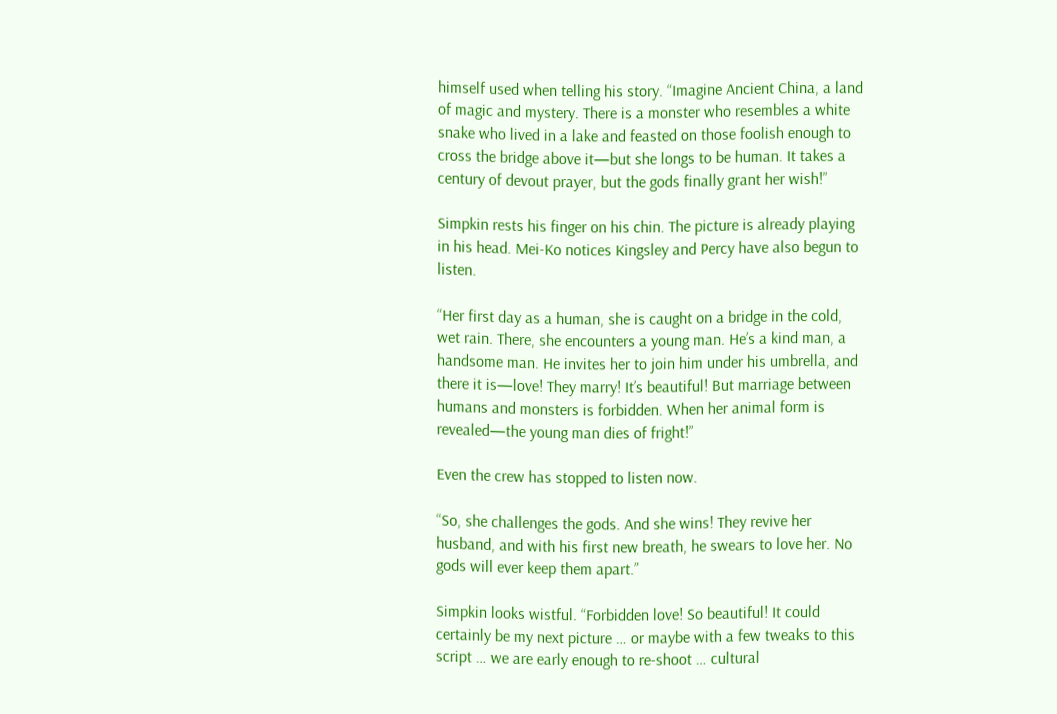himself used when telling his story. “Imagine Ancient China, a land of magic and mystery. There is a monster who resembles a white snake who lived in a lake and feasted on those foolish enough to cross the bridge above it—but she longs to be human. It takes a century of devout prayer, but the gods finally grant her wish!”

Simpkin rests his finger on his chin. The picture is already playing in his head. Mei-Ko notices Kingsley and Percy have also begun to listen.

“Her first day as a human, she is caught on a bridge in the cold, wet rain. There, she encounters a young man. He’s a kind man, a handsome man. He invites her to join him under his umbrella, and there it is—love! They marry! It’s beautiful! But marriage between humans and monsters is forbidden. When her animal form is revealed—the young man dies of fright!”

Even the crew has stopped to listen now.

“So, she challenges the gods. And she wins! They revive her husband, and with his first new breath, he swears to love her. No gods will ever keep them apart.”

Simpkin looks wistful. “Forbidden love! So beautiful! It could certainly be my next picture … or maybe with a few tweaks to this script … we are early enough to re-shoot … cultural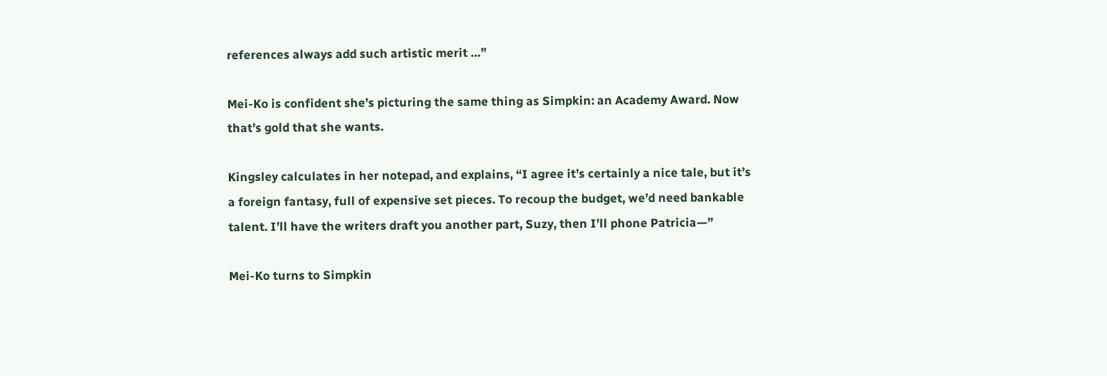references always add such artistic merit …”

Mei-Ko is confident she’s picturing the same thing as Simpkin: an Academy Award. Now that’s gold that she wants.

Kingsley calculates in her notepad, and explains, “I agree it’s certainly a nice tale, but it’s a foreign fantasy, full of expensive set pieces. To recoup the budget, we’d need bankable talent. I’ll have the writers draft you another part, Suzy, then I’ll phone Patricia—”

Mei-Ko turns to Simpkin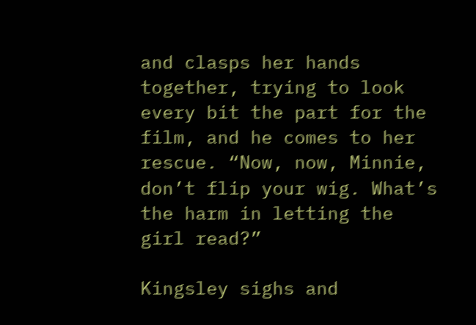and clasps her hands together, trying to look every bit the part for the film, and he comes to her rescue. “Now, now, Minnie, don’t flip your wig. What’s the harm in letting the girl read?”

Kingsley sighs and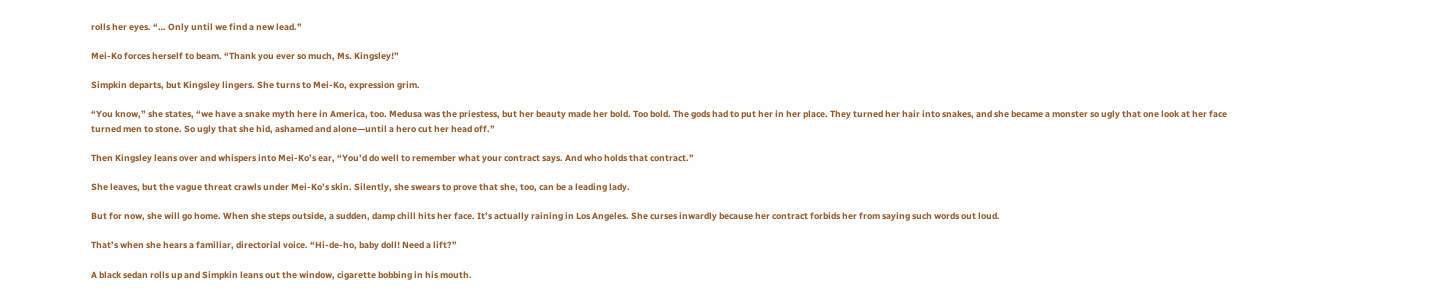rolls her eyes. “… Only until we find a new lead.”

Mei-Ko forces herself to beam. “Thank you ever so much, Ms. Kingsley!”

Simpkin departs, but Kingsley lingers. She turns to Mei-Ko, expression grim.

“You know,” she states, “we have a snake myth here in America, too. Medusa was the priestess, but her beauty made her bold. Too bold. The gods had to put her in her place. They turned her hair into snakes, and she became a monster so ugly that one look at her face turned men to stone. So ugly that she hid, ashamed and alone—until a hero cut her head off.”

Then Kingsley leans over and whispers into Mei-Ko’s ear, “You’d do well to remember what your contract says. And who holds that contract.”

She leaves, but the vague threat crawls under Mei-Ko’s skin. Silently, she swears to prove that she, too, can be a leading lady.

But for now, she will go home. When she steps outside, a sudden, damp chill hits her face. It’s actually raining in Los Angeles. She curses inwardly because her contract forbids her from saying such words out loud.

That’s when she hears a familiar, directorial voice. “Hi-de-ho, baby doll! Need a lift?”

A black sedan rolls up and Simpkin leans out the window, cigarette bobbing in his mouth.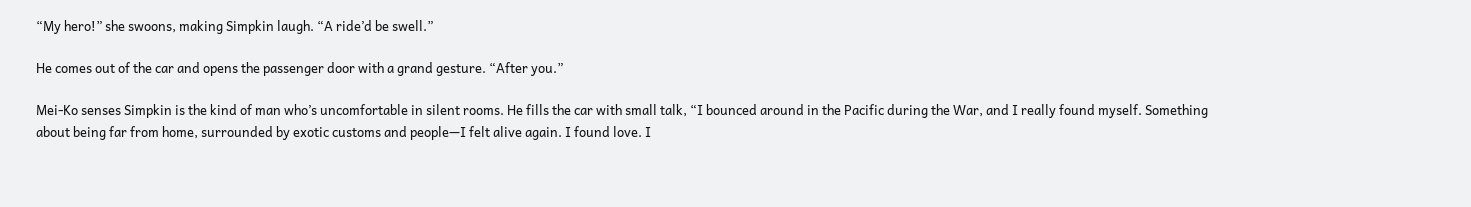“My hero!” she swoons, making Simpkin laugh. “A ride’d be swell.”

He comes out of the car and opens the passenger door with a grand gesture. “After you.”

Mei-Ko senses Simpkin is the kind of man who’s uncomfortable in silent rooms. He fills the car with small talk, “I bounced around in the Pacific during the War, and I really found myself. Something about being far from home, surrounded by exotic customs and people—I felt alive again. I found love. I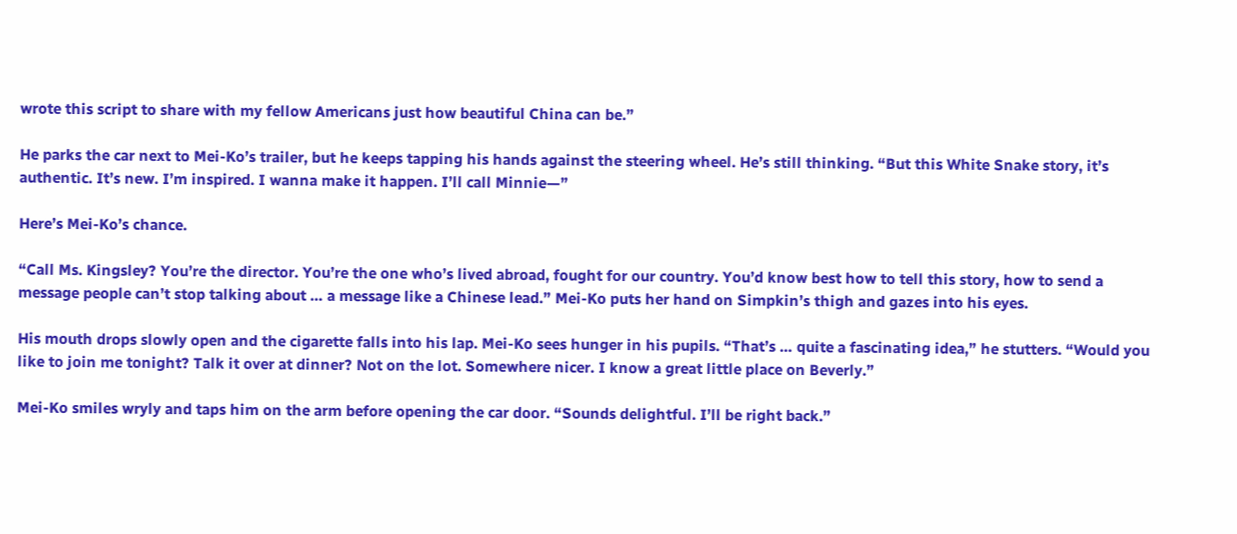wrote this script to share with my fellow Americans just how beautiful China can be.”

He parks the car next to Mei-Ko’s trailer, but he keeps tapping his hands against the steering wheel. He’s still thinking. “But this White Snake story, it’s authentic. It’s new. I’m inspired. I wanna make it happen. I’ll call Minnie—”

Here’s Mei-Ko’s chance.

“Call Ms. Kingsley? You’re the director. You’re the one who’s lived abroad, fought for our country. You’d know best how to tell this story, how to send a message people can’t stop talking about … a message like a Chinese lead.” Mei-Ko puts her hand on Simpkin’s thigh and gazes into his eyes.

His mouth drops slowly open and the cigarette falls into his lap. Mei-Ko sees hunger in his pupils. “That’s … quite a fascinating idea,” he stutters. “Would you like to join me tonight? Talk it over at dinner? Not on the lot. Somewhere nicer. I know a great little place on Beverly.”

Mei-Ko smiles wryly and taps him on the arm before opening the car door. “Sounds delightful. I’ll be right back.”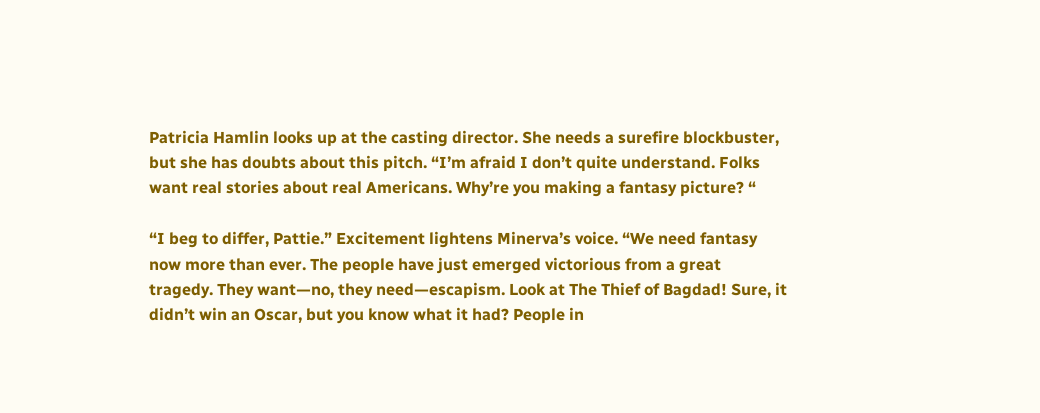Patricia Hamlin looks up at the casting director. She needs a surefire blockbuster, but she has doubts about this pitch. “I’m afraid I don’t quite understand. Folks want real stories about real Americans. Why’re you making a fantasy picture? “

“I beg to differ, Pattie.” Excitement lightens Minerva’s voice. “We need fantasy now more than ever. The people have just emerged victorious from a great tragedy. They want—no, they need—escapism. Look at The Thief of Bagdad! Sure, it didn’t win an Oscar, but you know what it had? People in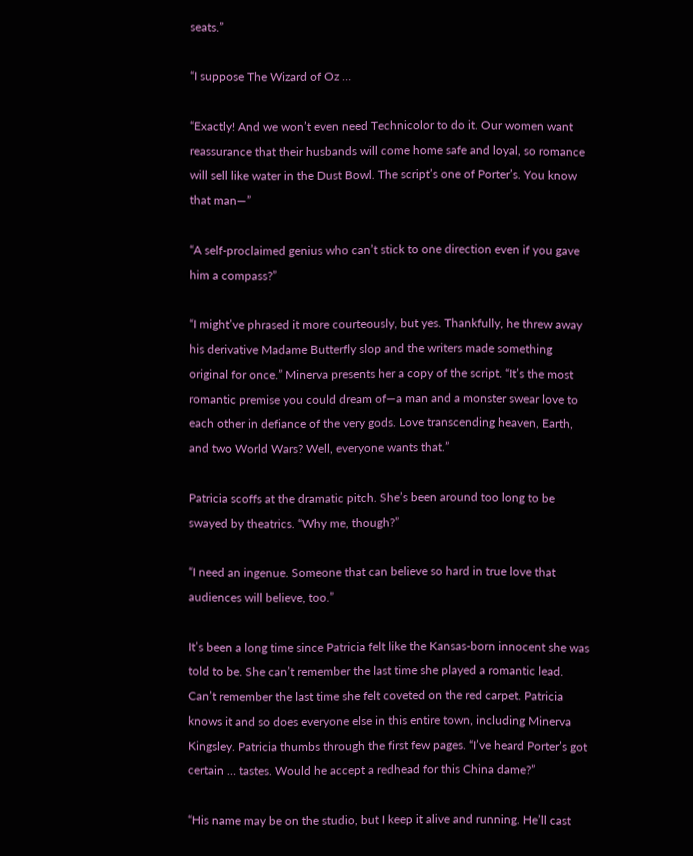seats.”

“I suppose The Wizard of Oz …

“Exactly! And we won’t even need Technicolor to do it. Our women want reassurance that their husbands will come home safe and loyal, so romance will sell like water in the Dust Bowl. The script’s one of Porter’s. You know that man—”

“A self-proclaimed genius who can’t stick to one direction even if you gave him a compass?”

“I might’ve phrased it more courteously, but yes. Thankfully, he threw away his derivative Madame Butterfly slop and the writers made something original for once.” Minerva presents her a copy of the script. “It’s the most romantic premise you could dream of—a man and a monster swear love to each other in defiance of the very gods. Love transcending heaven, Earth, and two World Wars? Well, everyone wants that.”

Patricia scoffs at the dramatic pitch. She’s been around too long to be swayed by theatrics. “Why me, though?”

“I need an ingenue. Someone that can believe so hard in true love that audiences will believe, too.”

It’s been a long time since Patricia felt like the Kansas-born innocent she was told to be. She can’t remember the last time she played a romantic lead. Can’t remember the last time she felt coveted on the red carpet. Patricia knows it and so does everyone else in this entire town, including Minerva Kingsley. Patricia thumbs through the first few pages. “I’ve heard Porter’s got certain … tastes. Would he accept a redhead for this China dame?”

“His name may be on the studio, but I keep it alive and running. He’ll cast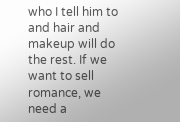who I tell him to and hair and makeup will do the rest. If we want to sell romance, we need a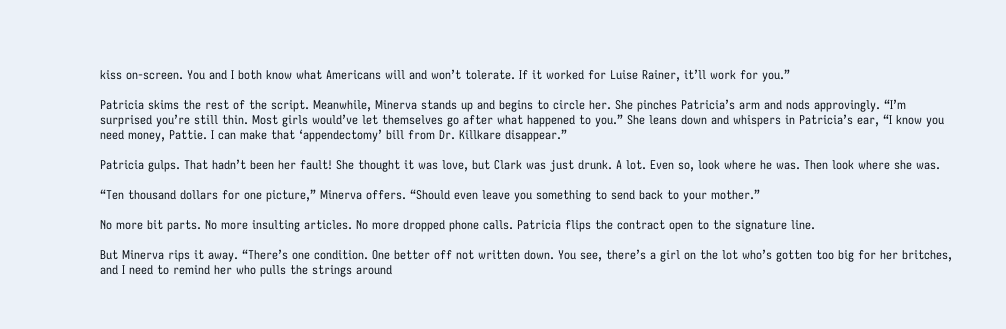kiss on-screen. You and I both know what Americans will and won’t tolerate. If it worked for Luise Rainer, it’ll work for you.”

Patricia skims the rest of the script. Meanwhile, Minerva stands up and begins to circle her. She pinches Patricia’s arm and nods approvingly. “I’m surprised you’re still thin. Most girls would’ve let themselves go after what happened to you.” She leans down and whispers in Patricia’s ear, “I know you need money, Pattie. I can make that ‘appendectomy’ bill from Dr. Killkare disappear.”

Patricia gulps. That hadn’t been her fault! She thought it was love, but Clark was just drunk. A lot. Even so, look where he was. Then look where she was.

“Ten thousand dollars for one picture,” Minerva offers. “Should even leave you something to send back to your mother.”

No more bit parts. No more insulting articles. No more dropped phone calls. Patricia flips the contract open to the signature line.

But Minerva rips it away. “There’s one condition. One better off not written down. You see, there’s a girl on the lot who’s gotten too big for her britches, and I need to remind her who pulls the strings around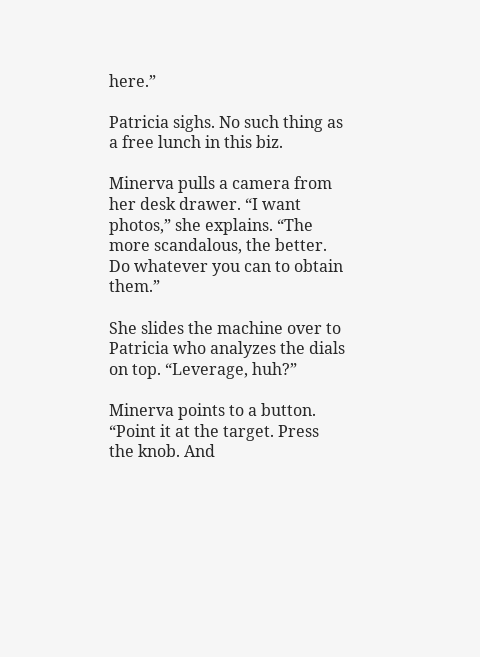here.”

Patricia sighs. No such thing as a free lunch in this biz.

Minerva pulls a camera from her desk drawer. “I want photos,” she explains. “The more scandalous, the better. Do whatever you can to obtain them.”

She slides the machine over to Patricia who analyzes the dials on top. “Leverage, huh?”

Minerva points to a button. “Point it at the target. Press the knob. And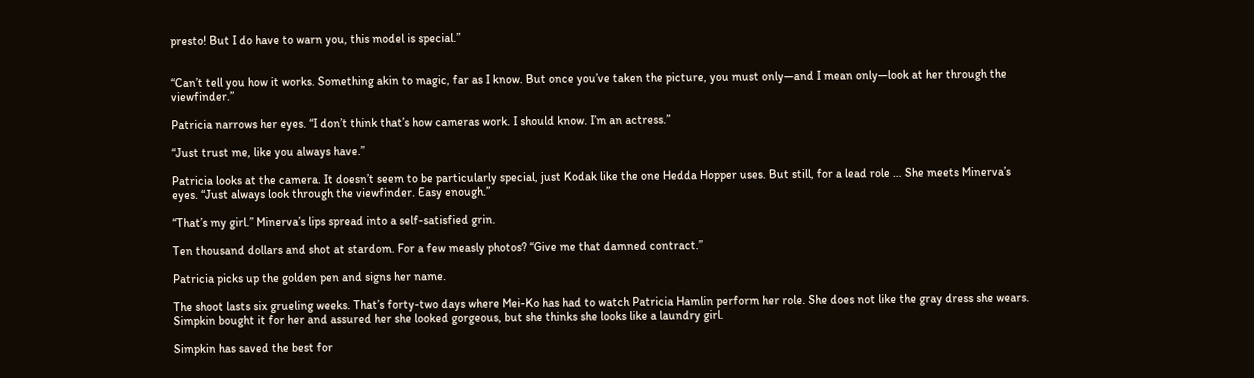presto! But I do have to warn you, this model is special.”


“Can’t tell you how it works. Something akin to magic, far as I know. But once you’ve taken the picture, you must only—and I mean only—look at her through the viewfinder.”

Patricia narrows her eyes. “I don’t think that’s how cameras work. I should know. I’m an actress.”

“Just trust me, like you always have.”

Patricia looks at the camera. It doesn’t seem to be particularly special, just Kodak like the one Hedda Hopper uses. But still, for a lead role … She meets Minerva’s eyes. “Just always look through the viewfinder. Easy enough.”

“That’s my girl.” Minerva’s lips spread into a self-satisfied grin.

Ten thousand dollars and shot at stardom. For a few measly photos? “Give me that damned contract.”

Patricia picks up the golden pen and signs her name.

The shoot lasts six grueling weeks. That’s forty-two days where Mei-Ko has had to watch Patricia Hamlin perform her role. She does not like the gray dress she wears. Simpkin bought it for her and assured her she looked gorgeous, but she thinks she looks like a laundry girl.

Simpkin has saved the best for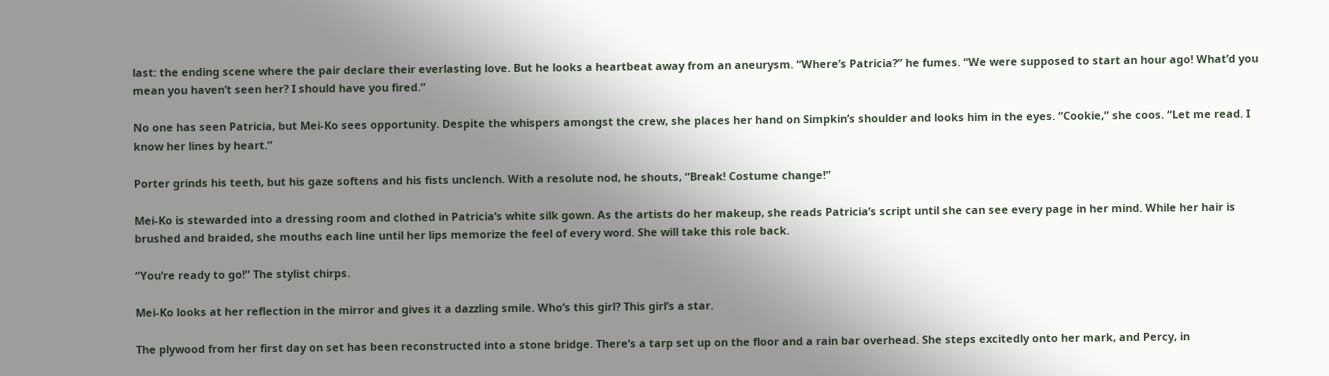last: the ending scene where the pair declare their everlasting love. But he looks a heartbeat away from an aneurysm. “Where’s Patricia?” he fumes. “We were supposed to start an hour ago! What’d you mean you haven’t seen her? I should have you fired.”

No one has seen Patricia, but Mei-Ko sees opportunity. Despite the whispers amongst the crew, she places her hand on Simpkin’s shoulder and looks him in the eyes. “Cookie,” she coos. “Let me read. I know her lines by heart.”

Porter grinds his teeth, but his gaze softens and his fists unclench. With a resolute nod, he shouts, “Break! Costume change!”

Mei-Ko is stewarded into a dressing room and clothed in Patricia’s white silk gown. As the artists do her makeup, she reads Patricia’s script until she can see every page in her mind. While her hair is brushed and braided, she mouths each line until her lips memorize the feel of every word. She will take this role back.

“You’re ready to go!” The stylist chirps.

Mei-Ko looks at her reflection in the mirror and gives it a dazzling smile. Who’s this girl? This girl’s a star.

The plywood from her first day on set has been reconstructed into a stone bridge. There’s a tarp set up on the floor and a rain bar overhead. She steps excitedly onto her mark, and Percy, in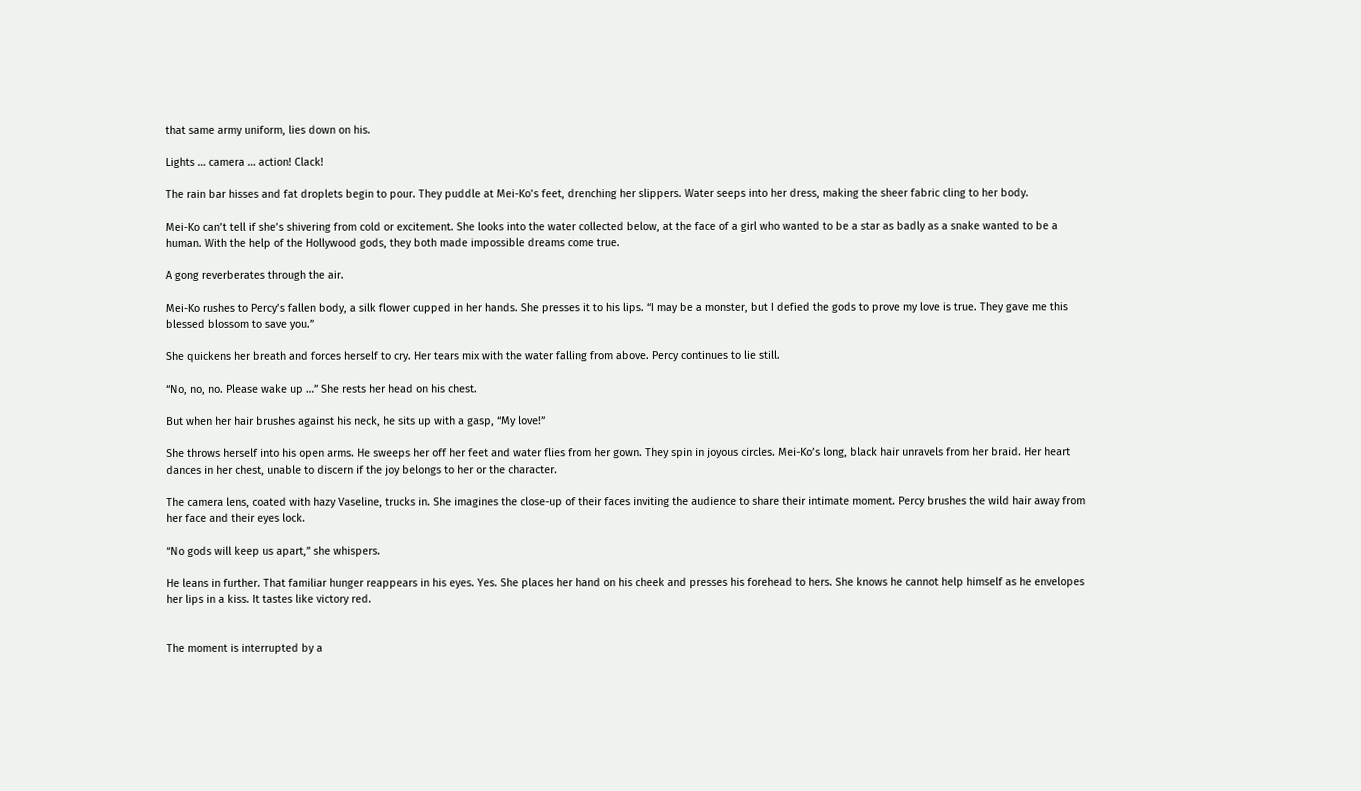that same army uniform, lies down on his.

Lights … camera … action! Clack!

The rain bar hisses and fat droplets begin to pour. They puddle at Mei-Ko’s feet, drenching her slippers. Water seeps into her dress, making the sheer fabric cling to her body.

Mei-Ko can’t tell if she’s shivering from cold or excitement. She looks into the water collected below, at the face of a girl who wanted to be a star as badly as a snake wanted to be a human. With the help of the Hollywood gods, they both made impossible dreams come true.

A gong reverberates through the air.

Mei-Ko rushes to Percy’s fallen body, a silk flower cupped in her hands. She presses it to his lips. “I may be a monster, but I defied the gods to prove my love is true. They gave me this blessed blossom to save you.”

She quickens her breath and forces herself to cry. Her tears mix with the water falling from above. Percy continues to lie still.

“No, no, no. Please wake up …” She rests her head on his chest.

But when her hair brushes against his neck, he sits up with a gasp, “My love!”

She throws herself into his open arms. He sweeps her off her feet and water flies from her gown. They spin in joyous circles. Mei-Ko’s long, black hair unravels from her braid. Her heart dances in her chest, unable to discern if the joy belongs to her or the character.

The camera lens, coated with hazy Vaseline, trucks in. She imagines the close-up of their faces inviting the audience to share their intimate moment. Percy brushes the wild hair away from her face and their eyes lock.

“No gods will keep us apart,” she whispers.

He leans in further. That familiar hunger reappears in his eyes. Yes. She places her hand on his cheek and presses his forehead to hers. She knows he cannot help himself as he envelopes her lips in a kiss. It tastes like victory red.


The moment is interrupted by a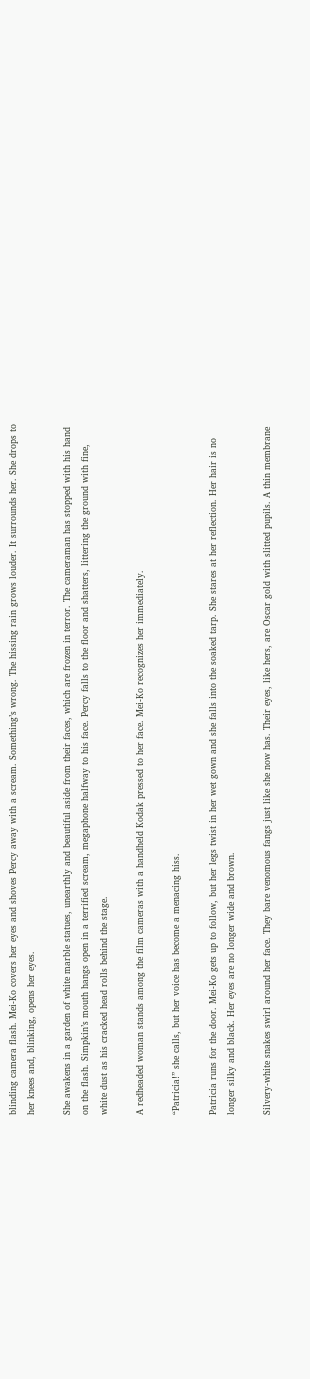blinding camera flash. Mei-Ko covers her eyes and shoves Percy away with a scream. Something’s wrong. The hissing rain grows louder. It surrounds her. She drops to her knees and, blinking, opens her eyes.

She awakens in a garden of white marble statues, unearthly and beautiful aside from their faces, which are frozen in terror. The cameraman has stopped with his hand on the flash. Simpkin’s mouth hangs open in a terrified scream, megaphone halfway to his face. Percy falls to the floor and shatters, littering the ground with fine, white dust as his cracked head rolls behind the stage.

A redheaded woman stands among the film cameras with a handheld Kodak pressed to her face. Mei-Ko recognizes her immediately.

“Patricia!” she calls, but her voice has become a menacing hiss.

Patricia runs for the door. Mei-Ko gets up to follow, but her legs twist in her wet gown and she falls into the soaked tarp. She stares at her reflection. Her hair is no longer silky and black. Her eyes are no longer wide and brown.

Silvery-white snakes swirl around her face. They bare venomous fangs just like she now has. Their eyes, like hers, are Oscar gold with slitted pupils. A thin membrane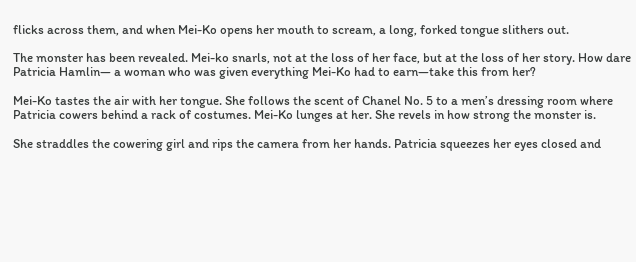flicks across them, and when Mei-Ko opens her mouth to scream, a long, forked tongue slithers out.

The monster has been revealed. Mei-ko snarls, not at the loss of her face, but at the loss of her story. How dare Patricia Hamlin— a woman who was given everything Mei-Ko had to earn—take this from her?

Mei-Ko tastes the air with her tongue. She follows the scent of Chanel No. 5 to a men’s dressing room where Patricia cowers behind a rack of costumes. Mei-Ko lunges at her. She revels in how strong the monster is.

She straddles the cowering girl and rips the camera from her hands. Patricia squeezes her eyes closed and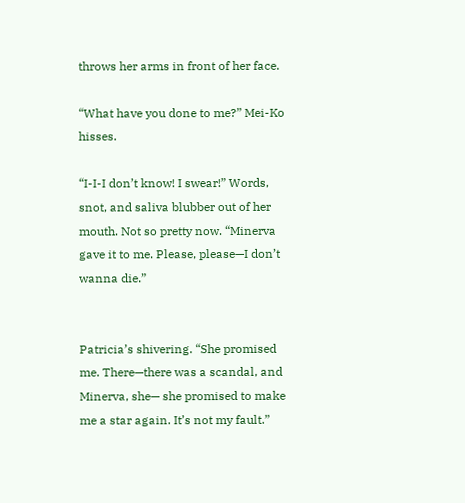throws her arms in front of her face.

“What have you done to me?” Mei-Ko hisses.

“I-I-I don’t know! I swear!” Words, snot, and saliva blubber out of her mouth. Not so pretty now. “Minerva gave it to me. Please, please—I don’t wanna die.”


Patricia’s shivering. “She promised me. There—there was a scandal, and Minerva, she— she promised to make me a star again. It’s not my fault.”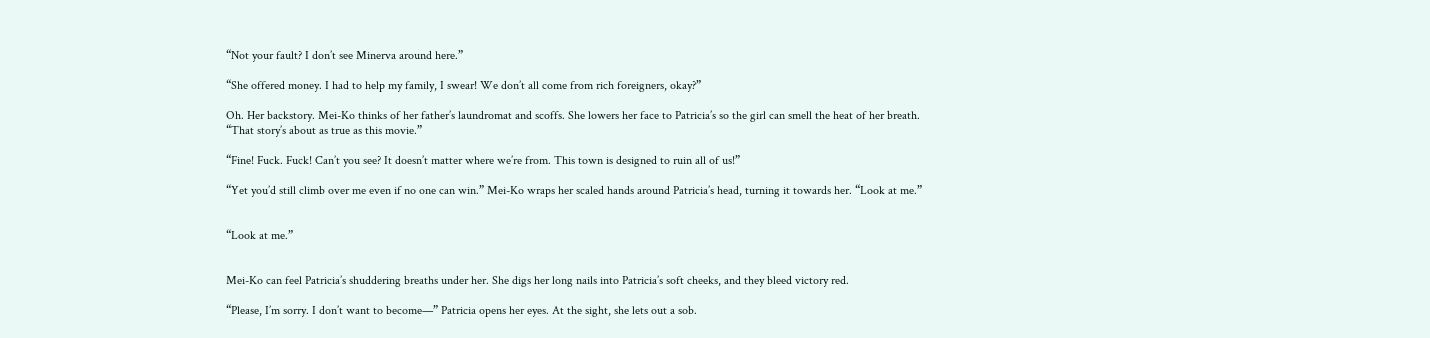“Not your fault? I don’t see Minerva around here.”

“She offered money. I had to help my family, I swear! We don’t all come from rich foreigners, okay?”

Oh. Her backstory. Mei-Ko thinks of her father’s laundromat and scoffs. She lowers her face to Patricia’s so the girl can smell the heat of her breath. “That story’s about as true as this movie.”

“Fine! Fuck. Fuck! Can’t you see? It doesn’t matter where we’re from. This town is designed to ruin all of us!”

“Yet you’d still climb over me even if no one can win.” Mei-Ko wraps her scaled hands around Patricia’s head, turning it towards her. “Look at me.”


“Look at me.”


Mei-Ko can feel Patricia’s shuddering breaths under her. She digs her long nails into Patricia’s soft cheeks, and they bleed victory red.

“Please, I’m sorry. I don’t want to become—” Patricia opens her eyes. At the sight, she lets out a sob.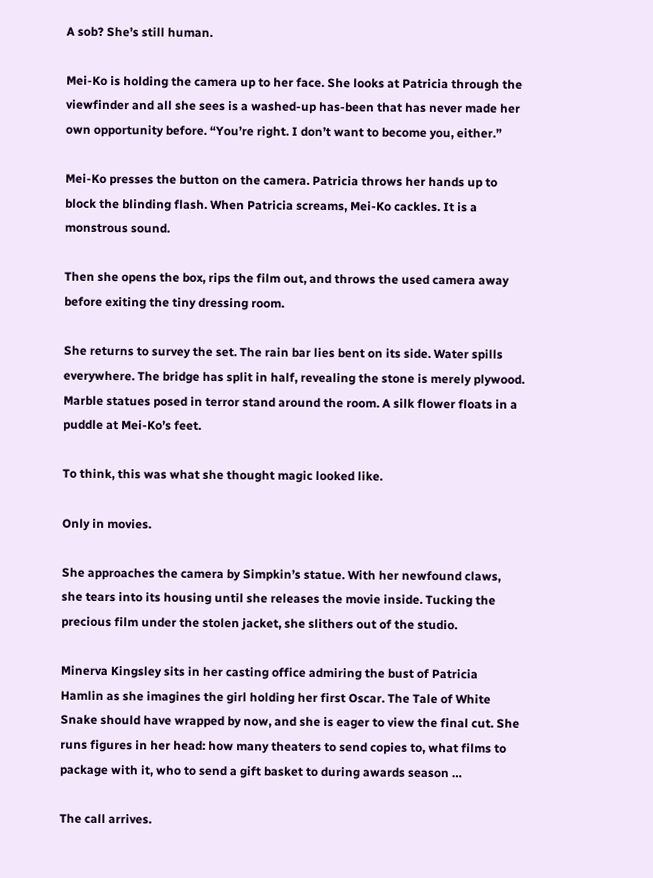A sob? She’s still human.

Mei-Ko is holding the camera up to her face. She looks at Patricia through the viewfinder and all she sees is a washed-up has-been that has never made her own opportunity before. “You’re right. I don’t want to become you, either.”

Mei-Ko presses the button on the camera. Patricia throws her hands up to block the blinding flash. When Patricia screams, Mei-Ko cackles. It is a monstrous sound.

Then she opens the box, rips the film out, and throws the used camera away before exiting the tiny dressing room.

She returns to survey the set. The rain bar lies bent on its side. Water spills everywhere. The bridge has split in half, revealing the stone is merely plywood. Marble statues posed in terror stand around the room. A silk flower floats in a puddle at Mei-Ko’s feet.

To think, this was what she thought magic looked like.

Only in movies.

She approaches the camera by Simpkin’s statue. With her newfound claws, she tears into its housing until she releases the movie inside. Tucking the precious film under the stolen jacket, she slithers out of the studio.

Minerva Kingsley sits in her casting office admiring the bust of Patricia Hamlin as she imagines the girl holding her first Oscar. The Tale of White Snake should have wrapped by now, and she is eager to view the final cut. She runs figures in her head: how many theaters to send copies to, what films to package with it, who to send a gift basket to during awards season …

The call arrives.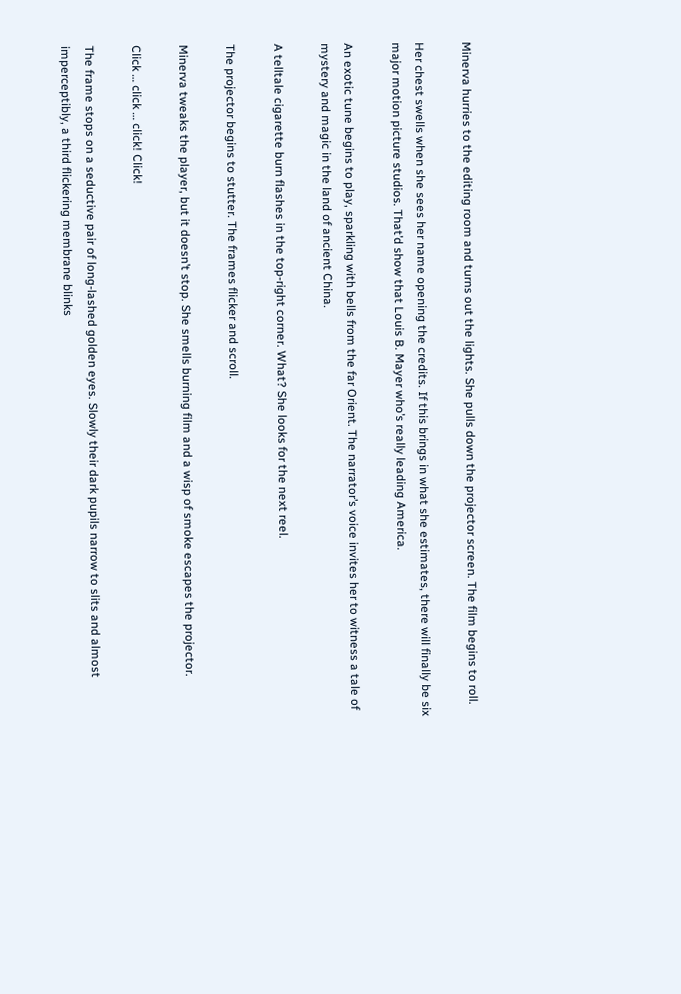Minerva hurries to the editing room and turns out the lights. She pulls down the projector screen. The film begins to roll.

Her chest swells when she sees her name opening the credits. If this brings in what she estimates, there will finally be six major motion picture studios. That’d show that Louis B. Mayer who’s really leading America.

An exotic tune begins to play, sparkling with bells from the far Orient. The narrator’s voice invites her to witness a tale of mystery and magic in the land of ancient China.

A telltale cigarette burn flashes in the top-right corner. What? She looks for the next reel.

The projector begins to stutter. The frames flicker and scroll.

Minerva tweaks the player, but it doesn’t stop. She smells burning film and a wisp of smoke escapes the projector.

Click … click … click! Click!

The frame stops on a seductive pair of long-lashed golden eyes. Slowly their dark pupils narrow to slits and almost imperceptibly, a third flickering membrane blinks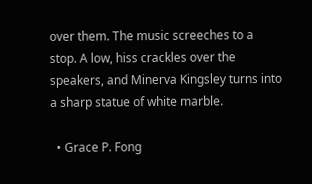over them. The music screeches to a stop. A low, hiss crackles over the speakers, and Minerva Kingsley turns into a sharp statue of white marble.

  • Grace P. Fong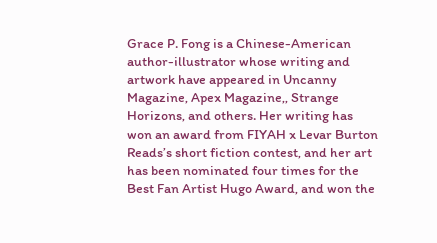Grace P. Fong is a Chinese-American author-illustrator whose writing and artwork have appeared in Uncanny Magazine, Apex Magazine,, Strange Horizons, and others. Her writing has won an award from FIYAH x Levar Burton Reads’s short fiction contest, and her art has been nominated four times for the Best Fan Artist Hugo Award, and won the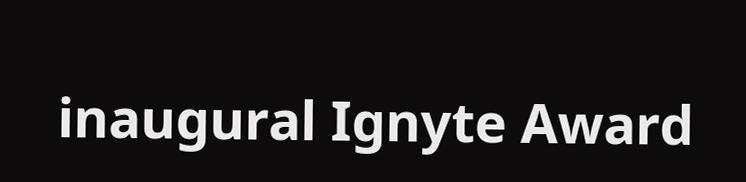inaugural Ignyte Award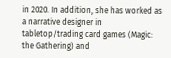in 2020. In addition, she has worked as a narrative designer in tabletop/trading card games (Magic: the Gathering) and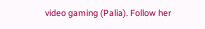video gaming (Palia). Follow her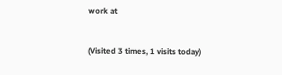work at


(Visited 3 times, 1 visits today)